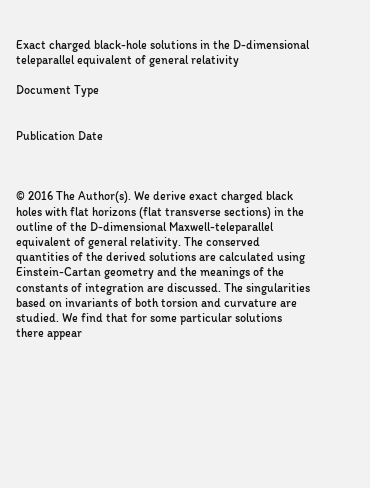Exact charged black-hole solutions in the D-dimensional teleparallel equivalent of general relativity

Document Type


Publication Date



© 2016 The Author(s). We derive exact charged black holes with flat horizons (flat transverse sections) in the outline of the D-dimensional Maxwell-teleparallel equivalent of general relativity. The conserved quantities of the derived solutions are calculated using Einstein-Cartan geometry and the meanings of the constants of integration are discussed. The singularities based on invariants of both torsion and curvature are studied. We find that for some particular solutions there appear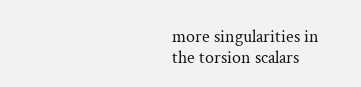more singularities in the torsion scalars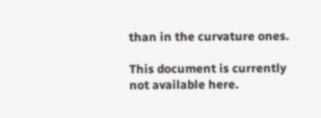than in the curvature ones.

This document is currently not available here.